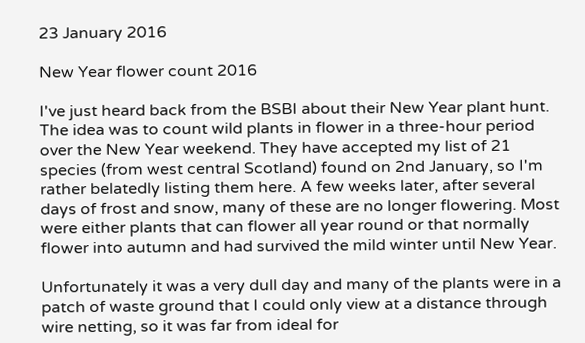23 January 2016

New Year flower count 2016

I've just heard back from the BSBI about their New Year plant hunt. The idea was to count wild plants in flower in a three-hour period over the New Year weekend. They have accepted my list of 21 species (from west central Scotland) found on 2nd January, so I'm rather belatedly listing them here. A few weeks later, after several days of frost and snow, many of these are no longer flowering. Most were either plants that can flower all year round or that normally flower into autumn and had survived the mild winter until New Year.

Unfortunately it was a very dull day and many of the plants were in a patch of waste ground that I could only view at a distance through wire netting, so it was far from ideal for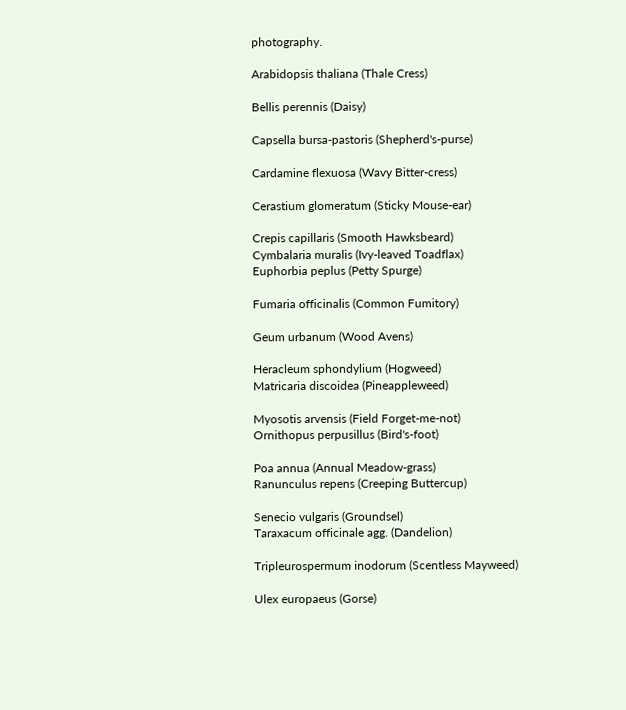photography.

Arabidopsis thaliana (Thale Cress)

Bellis perennis (Daisy)

Capsella bursa-pastoris (Shepherd's-purse)

Cardamine flexuosa (Wavy Bitter-cress)

Cerastium glomeratum (Sticky Mouse-ear)

Crepis capillaris (Smooth Hawksbeard)
Cymbalaria muralis (Ivy-leaved Toadflax)
Euphorbia peplus (Petty Spurge)

Fumaria officinalis (Common Fumitory)

Geum urbanum (Wood Avens)

Heracleum sphondylium (Hogweed)
Matricaria discoidea (Pineappleweed)

Myosotis arvensis (Field Forget-me-not)
Ornithopus perpusillus (Bird's-foot)

Poa annua (Annual Meadow-grass)
Ranunculus repens (Creeping Buttercup)

Senecio vulgaris (Groundsel)
Taraxacum officinale agg. (Dandelion)

Tripleurospermum inodorum (Scentless Mayweed)

Ulex europaeus (Gorse)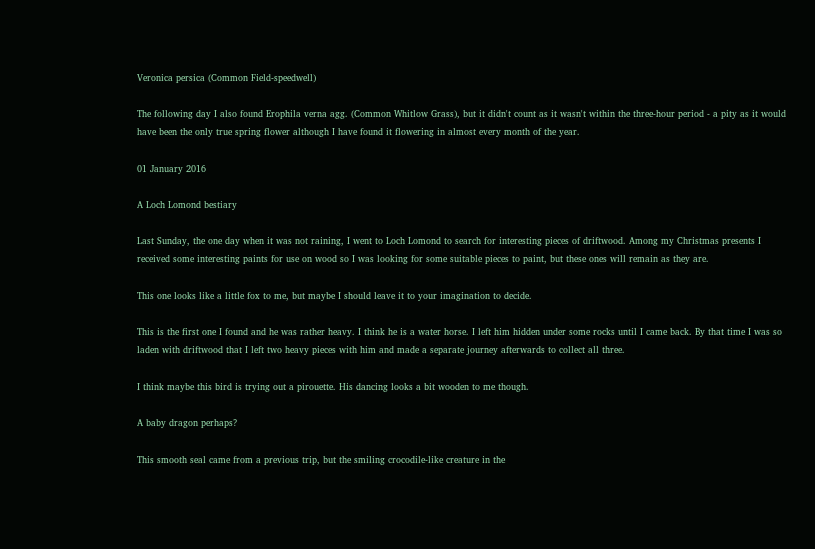Veronica persica (Common Field-speedwell)

The following day I also found Erophila verna agg. (Common Whitlow Grass), but it didn't count as it wasn't within the three-hour period - a pity as it would have been the only true spring flower although I have found it flowering in almost every month of the year.

01 January 2016

A Loch Lomond bestiary

Last Sunday, the one day when it was not raining, I went to Loch Lomond to search for interesting pieces of driftwood. Among my Christmas presents I received some interesting paints for use on wood so I was looking for some suitable pieces to paint, but these ones will remain as they are.

This one looks like a little fox to me, but maybe I should leave it to your imagination to decide.

This is the first one I found and he was rather heavy. I think he is a water horse. I left him hidden under some rocks until I came back. By that time I was so laden with driftwood that I left two heavy pieces with him and made a separate journey afterwards to collect all three.

I think maybe this bird is trying out a pirouette. His dancing looks a bit wooden to me though.

A baby dragon perhaps?

This smooth seal came from a previous trip, but the smiling crocodile-like creature in the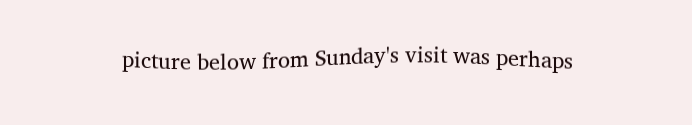picture below from Sunday's visit was perhaps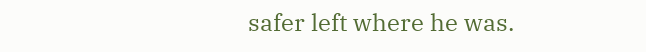safer left where he was.